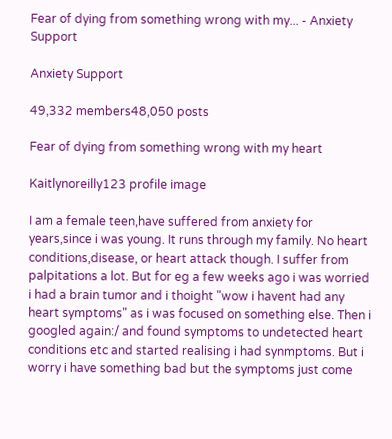Fear of dying from something wrong with my... - Anxiety Support

Anxiety Support

49,332 members48,050 posts

Fear of dying from something wrong with my heart

Kaitlynoreilly123 profile image

I am a female teen,have suffered from anxiety for years,since i was young. It runs through my family. No heart conditions,disease, or heart attack though. I suffer from palpitations a lot. But for eg a few weeks ago i was worried i had a brain tumor and i thoight "wow i havent had any heart symptoms" as i was focused on something else. Then i googled again:/ and found symptoms to undetected heart conditions etc and started realising i had synmptoms. But i worry i have something bad but the symptoms just come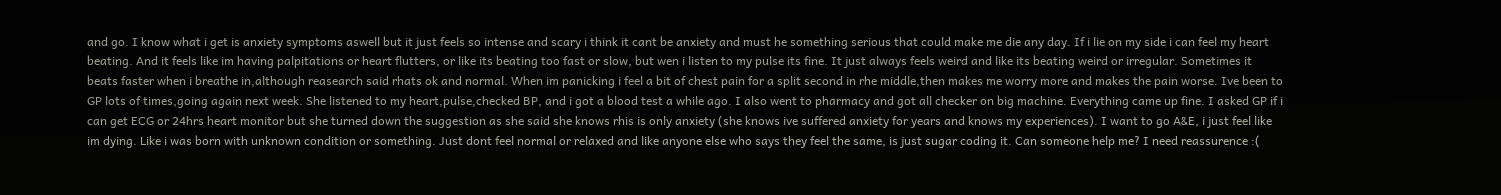and go. I know what i get is anxiety symptoms aswell but it just feels so intense and scary i think it cant be anxiety and must he something serious that could make me die any day. If i lie on my side i can feel my heart beating. And it feels like im having palpitations or heart flutters, or like its beating too fast or slow, but wen i listen to my pulse its fine. It just always feels weird and like its beating weird or irregular. Sometimes it beats faster when i breathe in,although reasearch said rhats ok and normal. When im panicking i feel a bit of chest pain for a split second in rhe middle,then makes me worry more and makes the pain worse. Ive been to GP lots of times,going again next week. She listened to my heart,pulse,checked BP, and i got a blood test a while ago. I also went to pharmacy and got all checker on big machine. Everything came up fine. I asked GP if i can get ECG or 24hrs heart monitor but she turned down the suggestion as she said she knows rhis is only anxiety (she knows ive suffered anxiety for years and knows my experiences). I want to go A&E, i just feel like im dying. Like i was born with unknown condition or something. Just dont feel normal or relaxed and like anyone else who says they feel the same, is just sugar coding it. Can someone help me? I need reassurence :(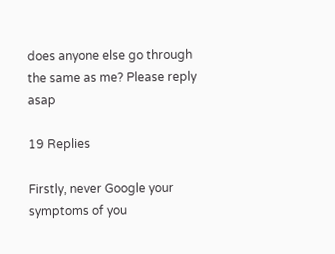does anyone else go through the same as me? Please reply asap

19 Replies

Firstly, never Google your symptoms of you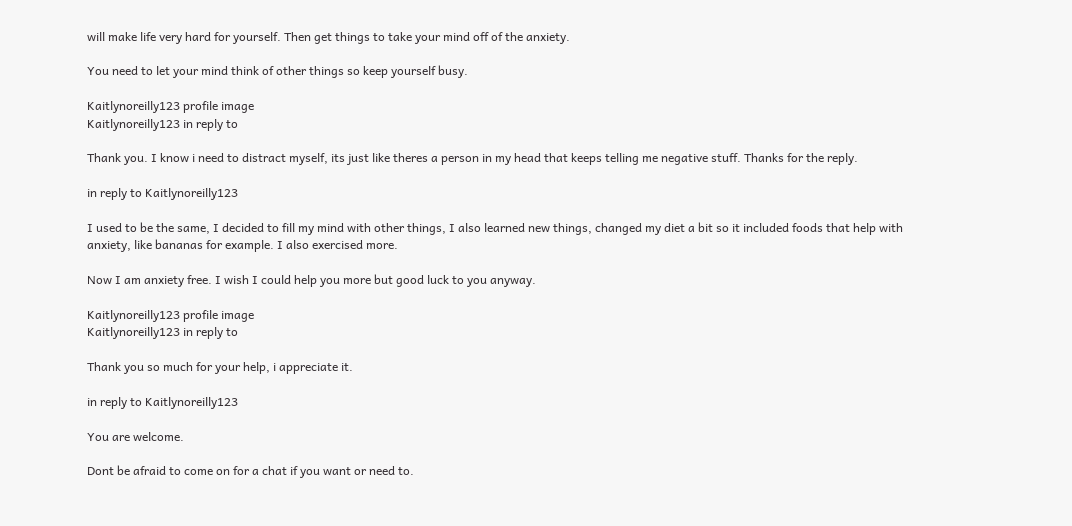will make life very hard for yourself. Then get things to take your mind off of the anxiety.

You need to let your mind think of other things so keep yourself busy.

Kaitlynoreilly123 profile image
Kaitlynoreilly123 in reply to

Thank you. I know i need to distract myself, its just like theres a person in my head that keeps telling me negative stuff. Thanks for the reply.

in reply to Kaitlynoreilly123

I used to be the same, I decided to fill my mind with other things, I also learned new things, changed my diet a bit so it included foods that help with anxiety, like bananas for example. I also exercised more.

Now I am anxiety free. I wish I could help you more but good luck to you anyway.

Kaitlynoreilly123 profile image
Kaitlynoreilly123 in reply to

Thank you so much for your help, i appreciate it.

in reply to Kaitlynoreilly123

You are welcome.

Dont be afraid to come on for a chat if you want or need to.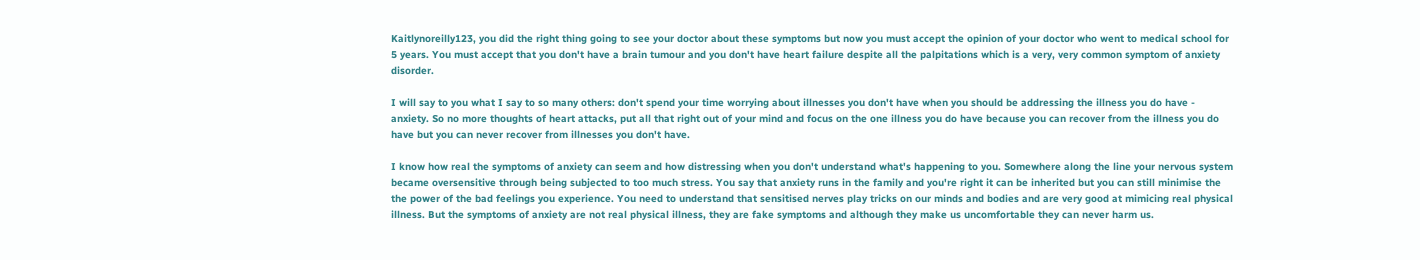Kaitlynoreilly123, you did the right thing going to see your doctor about these symptoms but now you must accept the opinion of your doctor who went to medical school for 5 years. You must accept that you don't have a brain tumour and you don't have heart failure despite all the palpitations which is a very, very common symptom of anxiety disorder.

I will say to you what I say to so many others: don't spend your time worrying about illnesses you don't have when you should be addressing the illness you do have - anxiety. So no more thoughts of heart attacks, put all that right out of your mind and focus on the one illness you do have because you can recover from the illness you do have but you can never recover from illnesses you don't have.

I know how real the symptoms of anxiety can seem and how distressing when you don't understand what's happening to you. Somewhere along the line your nervous system became oversensitive through being subjected to too much stress. You say that anxiety runs in the family and you're right it can be inherited but you can still minimise the the power of the bad feelings you experience. You need to understand that sensitised nerves play tricks on our minds and bodies and are very good at mimicing real physical illness. But the symptoms of anxiety are not real physical illness, they are fake symptoms and although they make us uncomfortable they can never harm us.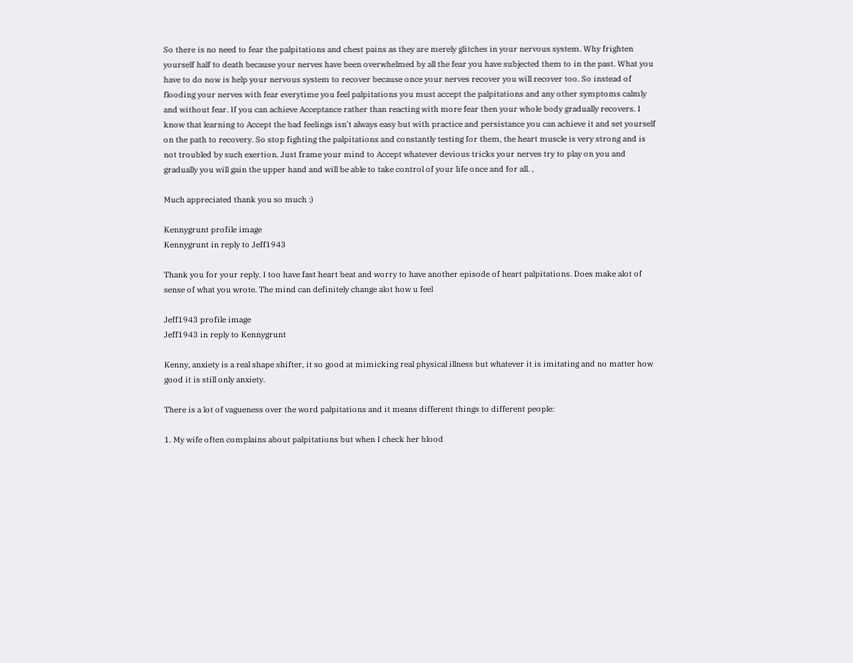So there is no need to fear the palpitations and chest pains as they are merely glitches in your nervous system. Why frighten yourself half to death because your nerves have been overwhelmed by all the fear you have subjected them to in the past. What you have to do now is help your nervous system to recover because once your nerves recover you will recover too. So instead of flooding your nerves with fear everytime you feel palpitations you must accept the palpitations and any other symptoms calmly and without fear. If you can achieve Acceptance rather than reacting with more fear then your whole body gradually recovers. I know that learning to Accept the bad feelings isn't always easy but with practice and persistance you can achieve it and set yourself on the path to recovery. So stop fighting the palpitations and constantly testing for them, the heart muscle is very strong and is not troubled by such exertion. Just frame your mind to Accept whatever devious tricks your nerves try to play on you and gradually you will gain the upper hand and will be able to take control of your life once and for all. ,

Much appreciated thank you so much :)

Kennygrunt profile image
Kennygrunt in reply to Jeff1943

Thank you for your reply. I too have fast heart beat and worry to have another episode of heart palpitations. Does make alot of sense of what you wrote. The mind can definitely change alot how u feel

Jeff1943 profile image
Jeff1943 in reply to Kennygrunt

Kenny, anxiety is a real shape shifter, it so good at mimicking real physical illness but whatever it is imitating and no matter how good it is still only anxiety.

There is a lot of vagueness over the word palpitations and it means different things to different people:

1. My wife often complains about palpitations but when I check her blood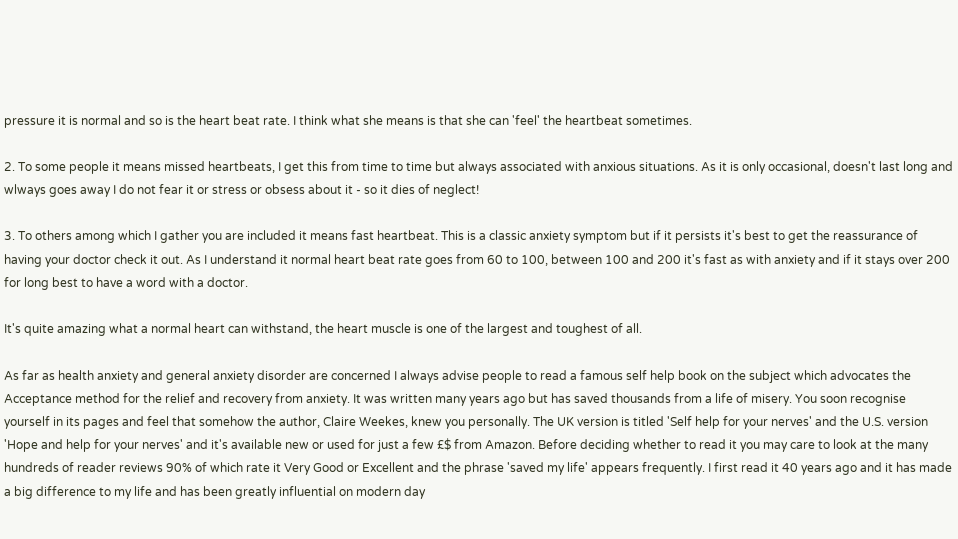pressure it is normal and so is the heart beat rate. I think what she means is that she can 'feel' the heartbeat sometimes.

2. To some people it means missed heartbeats, I get this from time to time but always associated with anxious situations. As it is only occasional, doesn't last long and wlways goes away I do not fear it or stress or obsess about it - so it dies of neglect!

3. To others among which I gather you are included it means fast heartbeat. This is a classic anxiety symptom but if it persists it's best to get the reassurance of having your doctor check it out. As I understand it normal heart beat rate goes from 60 to 100, between 100 and 200 it's fast as with anxiety and if it stays over 200 for long best to have a word with a doctor.

It's quite amazing what a normal heart can withstand, the heart muscle is one of the largest and toughest of all.

As far as health anxiety and general anxiety disorder are concerned I always advise people to read a famous self help book on the subject which advocates the Acceptance method for the relief and recovery from anxiety. It was written many years ago but has saved thousands from a life of misery. You soon recognise yourself in its pages and feel that somehow the author, Claire Weekes, knew you personally. The UK version is titled 'Self help for your nerves' and the U.S. version 'Hope and help for your nerves' and it's available new or used for just a few £$ from Amazon. Before deciding whether to read it you may care to look at the many hundreds of reader reviews 90% of which rate it Very Good or Excellent and the phrase 'saved my life' appears frequently. I first read it 40 years ago and it has made a big difference to my life and has been greatly influential on modern day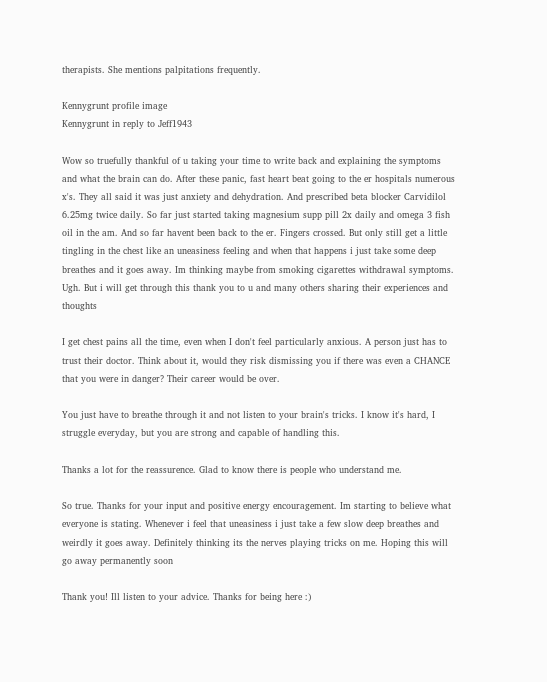therapists. She mentions palpitations frequently.

Kennygrunt profile image
Kennygrunt in reply to Jeff1943

Wow so truefully thankful of u taking your time to write back and explaining the symptoms and what the brain can do. After these panic, fast heart beat going to the er hospitals numerous x's. They all said it was just anxiety and dehydration. And prescribed beta blocker Carvidilol 6.25mg twice daily. So far just started taking magnesium supp pill 2x daily and omega 3 fish oil in the am. And so far havent been back to the er. Fingers crossed. But only still get a little tingling in the chest like an uneasiness feeling and when that happens i just take some deep breathes and it goes away. Im thinking maybe from smoking cigarettes withdrawal symptoms. Ugh. But i will get through this thank you to u and many others sharing their experiences and thoughts

I get chest pains all the time, even when I don't feel particularly anxious. A person just has to trust their doctor. Think about it, would they risk dismissing you if there was even a CHANCE that you were in danger? Their career would be over.

You just have to breathe through it and not listen to your brain's tricks. I know it's hard, I struggle everyday, but you are strong and capable of handling this.

Thanks a lot for the reassurence. Glad to know there is people who understand me.

So true. Thanks for your input and positive energy encouragement. Im starting to believe what everyone is stating. Whenever i feel that uneasiness i just take a few slow deep breathes and weirdly it goes away. Definitely thinking its the nerves playing tricks on me. Hoping this will go away permanently soon

Thank you! Ill listen to your advice. Thanks for being here :)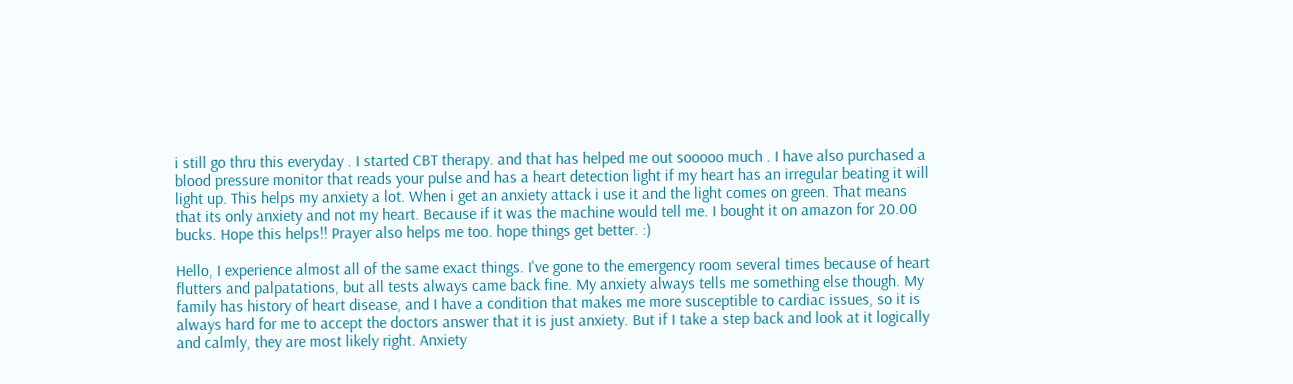i still go thru this everyday . I started CBT therapy. and that has helped me out sooooo much . I have also purchased a blood pressure monitor that reads your pulse and has a heart detection light if my heart has an irregular beating it will light up. This helps my anxiety a lot. When i get an anxiety attack i use it and the light comes on green. That means that its only anxiety and not my heart. Because if it was the machine would tell me. I bought it on amazon for 20.00 bucks. Hope this helps!! Prayer also helps me too. hope things get better. :)

Hello, I experience almost all of the same exact things. I've gone to the emergency room several times because of heart flutters and palpatations, but all tests always came back fine. My anxiety always tells me something else though. My family has history of heart disease, and I have a condition that makes me more susceptible to cardiac issues, so it is always hard for me to accept the doctors answer that it is just anxiety. But if I take a step back and look at it logically and calmly, they are most likely right. Anxiety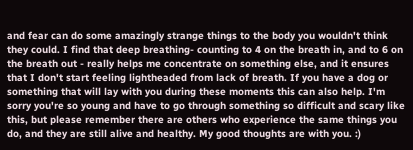and fear can do some amazingly strange things to the body you wouldn't think they could. I find that deep breathing- counting to 4 on the breath in, and to 6 on the breath out - really helps me concentrate on something else, and it ensures that I don't start feeling lightheaded from lack of breath. If you have a dog or something that will lay with you during these moments this can also help. I'm sorry you're so young and have to go through something so difficult and scary like this, but please remember there are others who experience the same things you do, and they are still alive and healthy. My good thoughts are with you. :)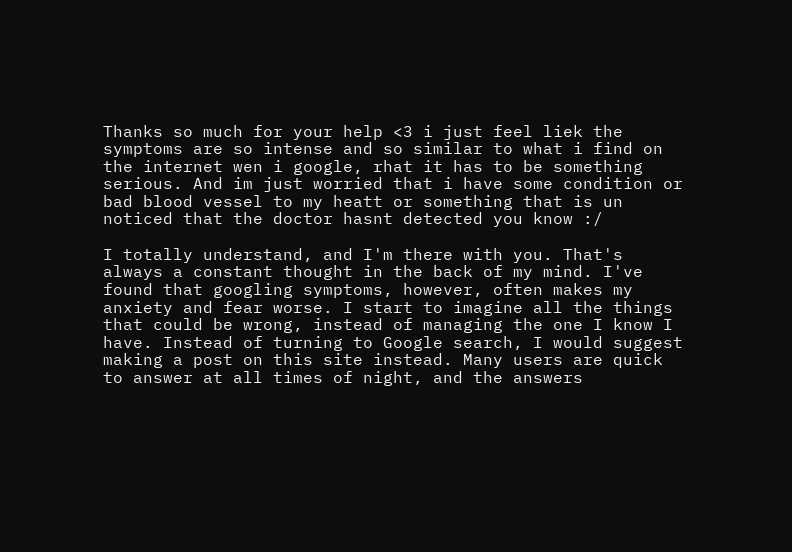Thanks so much for your help <3 i just feel liek the symptoms are so intense and so similar to what i find on the internet wen i google, rhat it has to be something serious. And im just worried that i have some condition or bad blood vessel to my heatt or something that is un noticed that the doctor hasnt detected you know :/

I totally understand, and I'm there with you. That's always a constant thought in the back of my mind. I've found that googling symptoms, however, often makes my anxiety and fear worse. I start to imagine all the things that could be wrong, instead of managing the one I know I have. Instead of turning to Google search, I would suggest making a post on this site instead. Many users are quick to answer at all times of night, and the answers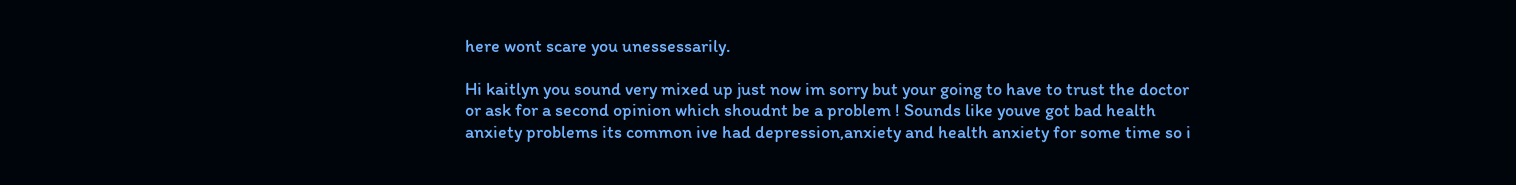here wont scare you unessessarily.

Hi kaitlyn you sound very mixed up just now im sorry but your going to have to trust the doctor or ask for a second opinion which shoudnt be a problem ! Sounds like youve got bad health anxiety problems its common ive had depression,anxiety and health anxiety for some time so i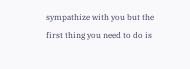sympathize with you but the first thing you need to do is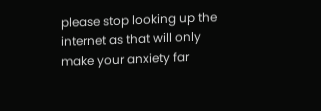please stop looking up the internet as that will only make your anxiety far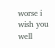worse i wish you well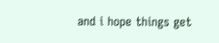and i hope things get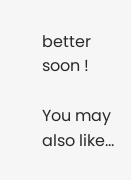better soon !

You may also like...